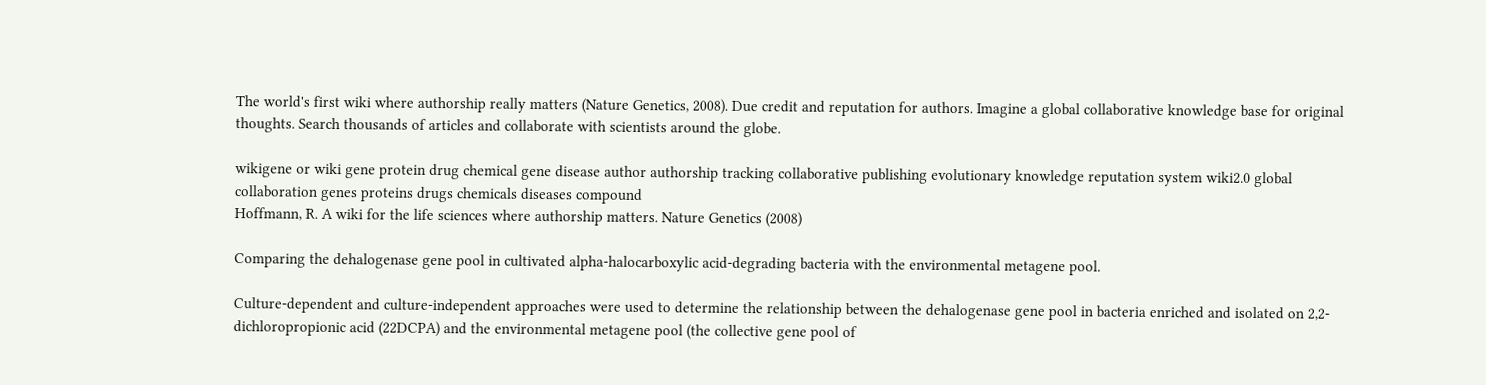The world's first wiki where authorship really matters (Nature Genetics, 2008). Due credit and reputation for authors. Imagine a global collaborative knowledge base for original thoughts. Search thousands of articles and collaborate with scientists around the globe.

wikigene or wiki gene protein drug chemical gene disease author authorship tracking collaborative publishing evolutionary knowledge reputation system wiki2.0 global collaboration genes proteins drugs chemicals diseases compound
Hoffmann, R. A wiki for the life sciences where authorship matters. Nature Genetics (2008)

Comparing the dehalogenase gene pool in cultivated alpha-halocarboxylic acid-degrading bacteria with the environmental metagene pool.

Culture-dependent and culture-independent approaches were used to determine the relationship between the dehalogenase gene pool in bacteria enriched and isolated on 2,2-dichloropropionic acid (22DCPA) and the environmental metagene pool (the collective gene pool of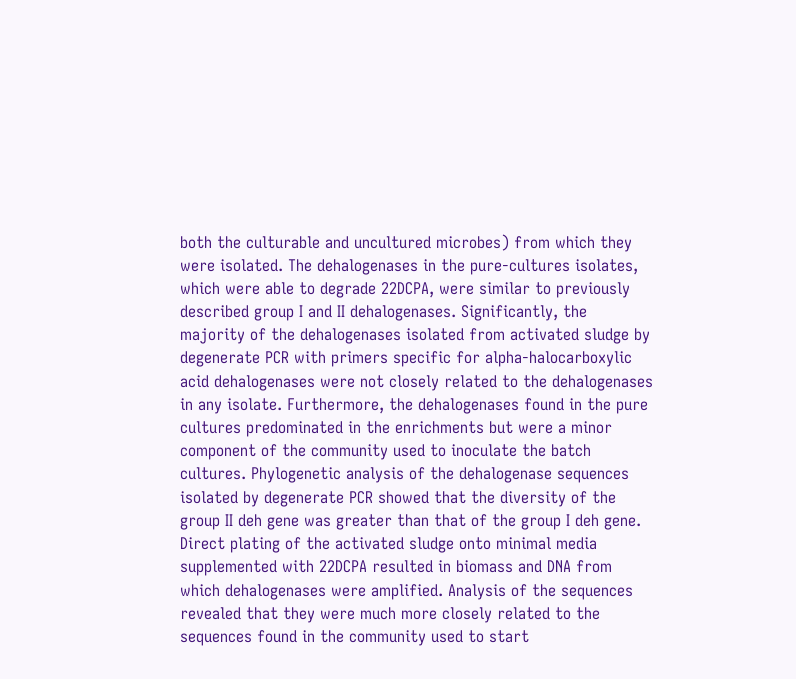both the culturable and uncultured microbes) from which they were isolated. The dehalogenases in the pure-cultures isolates, which were able to degrade 22DCPA, were similar to previously described group I and II dehalogenases. Significantly, the majority of the dehalogenases isolated from activated sludge by degenerate PCR with primers specific for alpha-halocarboxylic acid dehalogenases were not closely related to the dehalogenases in any isolate. Furthermore, the dehalogenases found in the pure cultures predominated in the enrichments but were a minor component of the community used to inoculate the batch cultures. Phylogenetic analysis of the dehalogenase sequences isolated by degenerate PCR showed that the diversity of the group II deh gene was greater than that of the group I deh gene. Direct plating of the activated sludge onto minimal media supplemented with 22DCPA resulted in biomass and DNA from which dehalogenases were amplified. Analysis of the sequences revealed that they were much more closely related to the sequences found in the community used to start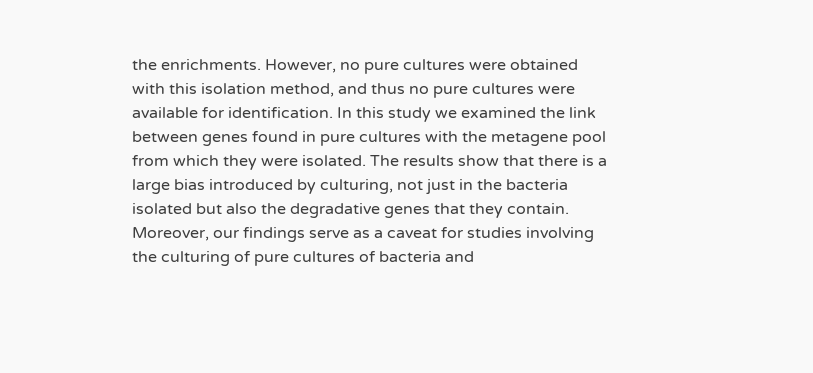the enrichments. However, no pure cultures were obtained with this isolation method, and thus no pure cultures were available for identification. In this study we examined the link between genes found in pure cultures with the metagene pool from which they were isolated. The results show that there is a large bias introduced by culturing, not just in the bacteria isolated but also the degradative genes that they contain. Moreover, our findings serve as a caveat for studies involving the culturing of pure cultures of bacteria and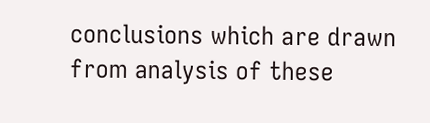conclusions which are drawn from analysis of these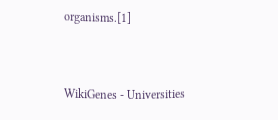organisms.[1]


WikiGenes - Universities